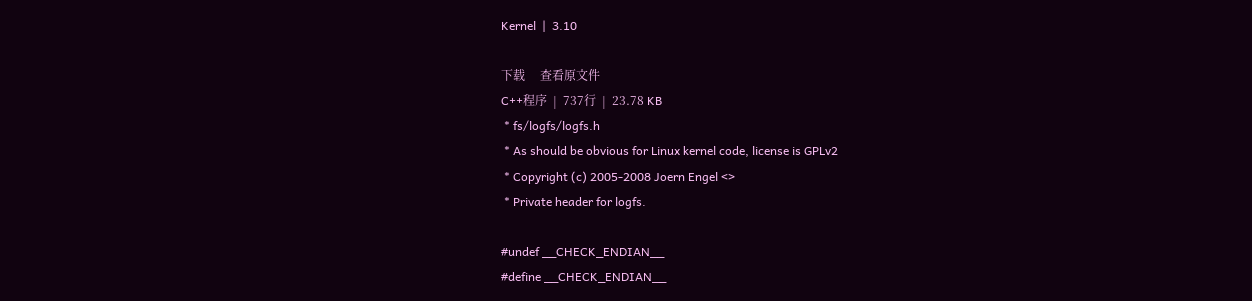Kernel  |  3.10

下载     查看原文件
C++程序  |  737行  |  23.78 KB
 * fs/logfs/logfs.h
 * As should be obvious for Linux kernel code, license is GPLv2
 * Copyright (c) 2005-2008 Joern Engel <>
 * Private header for logfs.

#undef __CHECK_ENDIAN__
#define __CHECK_ENDIAN__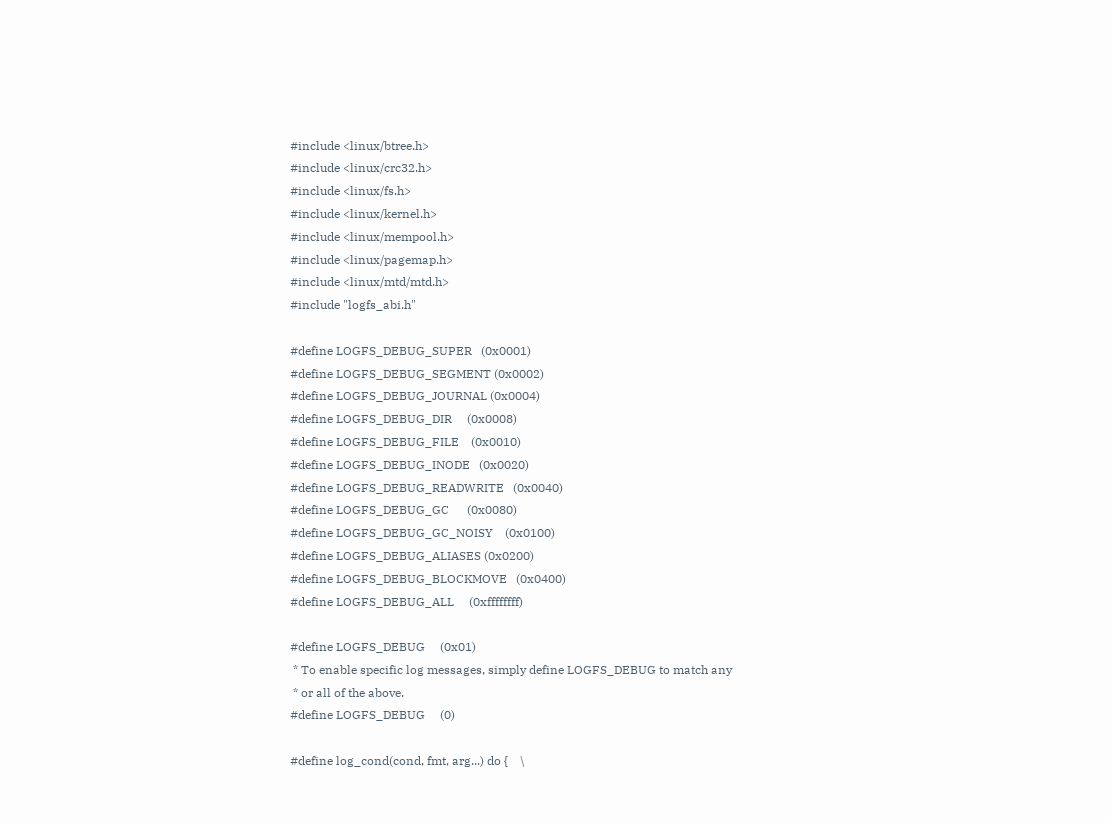#include <linux/btree.h>
#include <linux/crc32.h>
#include <linux/fs.h>
#include <linux/kernel.h>
#include <linux/mempool.h>
#include <linux/pagemap.h>
#include <linux/mtd/mtd.h>
#include "logfs_abi.h"

#define LOGFS_DEBUG_SUPER   (0x0001)
#define LOGFS_DEBUG_SEGMENT (0x0002)
#define LOGFS_DEBUG_JOURNAL (0x0004)
#define LOGFS_DEBUG_DIR     (0x0008)
#define LOGFS_DEBUG_FILE    (0x0010)
#define LOGFS_DEBUG_INODE   (0x0020)
#define LOGFS_DEBUG_READWRITE   (0x0040)
#define LOGFS_DEBUG_GC      (0x0080)
#define LOGFS_DEBUG_GC_NOISY    (0x0100)
#define LOGFS_DEBUG_ALIASES (0x0200)
#define LOGFS_DEBUG_BLOCKMOVE   (0x0400)
#define LOGFS_DEBUG_ALL     (0xffffffff)

#define LOGFS_DEBUG     (0x01)
 * To enable specific log messages, simply define LOGFS_DEBUG to match any
 * or all of the above.
#define LOGFS_DEBUG     (0)

#define log_cond(cond, fmt, arg...) do {    \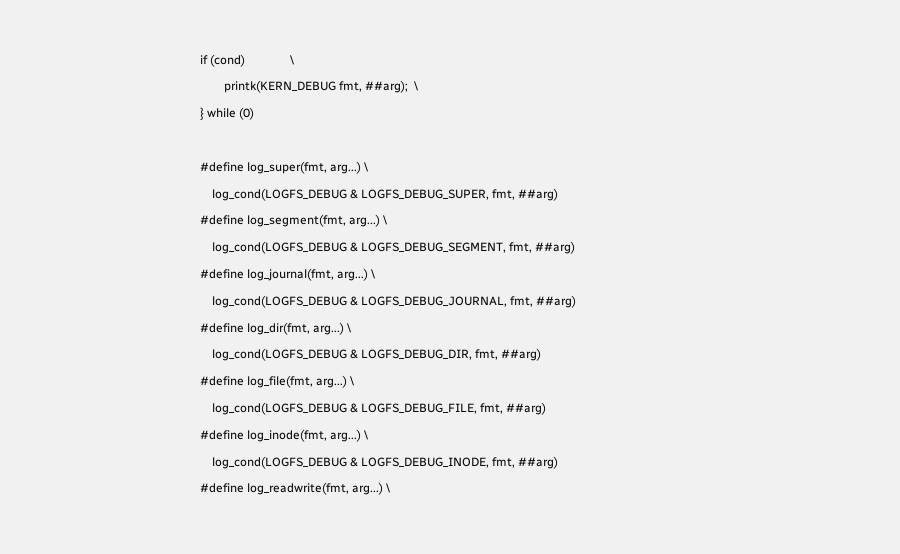if (cond)               \
        printk(KERN_DEBUG fmt, ##arg);  \
} while (0)

#define log_super(fmt, arg...) \
    log_cond(LOGFS_DEBUG & LOGFS_DEBUG_SUPER, fmt, ##arg)
#define log_segment(fmt, arg...) \
    log_cond(LOGFS_DEBUG & LOGFS_DEBUG_SEGMENT, fmt, ##arg)
#define log_journal(fmt, arg...) \
    log_cond(LOGFS_DEBUG & LOGFS_DEBUG_JOURNAL, fmt, ##arg)
#define log_dir(fmt, arg...) \
    log_cond(LOGFS_DEBUG & LOGFS_DEBUG_DIR, fmt, ##arg)
#define log_file(fmt, arg...) \
    log_cond(LOGFS_DEBUG & LOGFS_DEBUG_FILE, fmt, ##arg)
#define log_inode(fmt, arg...) \
    log_cond(LOGFS_DEBUG & LOGFS_DEBUG_INODE, fmt, ##arg)
#define log_readwrite(fmt, arg...) \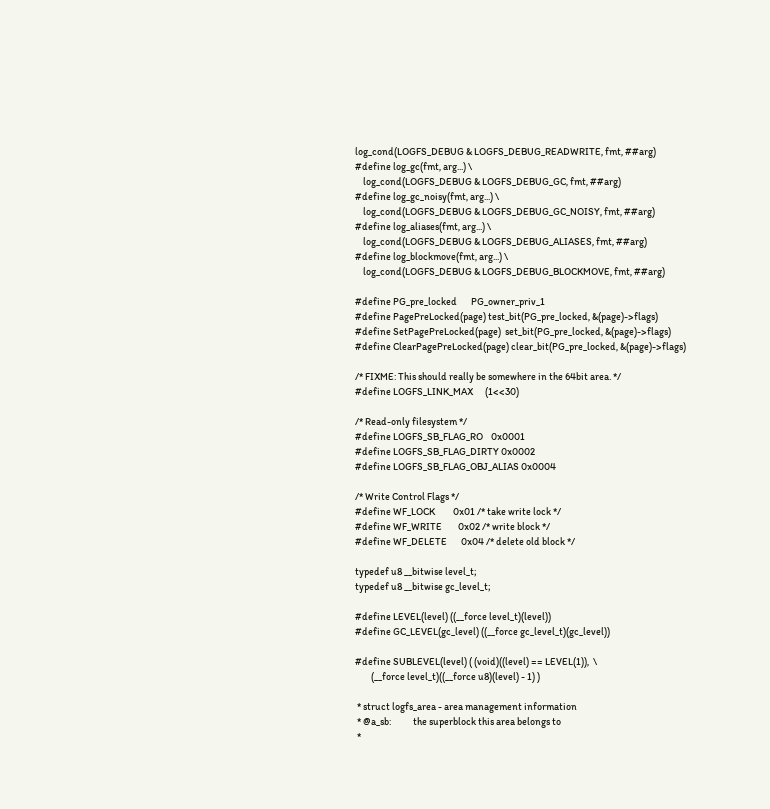log_cond(LOGFS_DEBUG & LOGFS_DEBUG_READWRITE, fmt, ##arg)
#define log_gc(fmt, arg...) \
    log_cond(LOGFS_DEBUG & LOGFS_DEBUG_GC, fmt, ##arg)
#define log_gc_noisy(fmt, arg...) \
    log_cond(LOGFS_DEBUG & LOGFS_DEBUG_GC_NOISY, fmt, ##arg)
#define log_aliases(fmt, arg...) \
    log_cond(LOGFS_DEBUG & LOGFS_DEBUG_ALIASES, fmt, ##arg)
#define log_blockmove(fmt, arg...) \
    log_cond(LOGFS_DEBUG & LOGFS_DEBUG_BLOCKMOVE, fmt, ##arg)

#define PG_pre_locked       PG_owner_priv_1
#define PagePreLocked(page) test_bit(PG_pre_locked, &(page)->flags)
#define SetPagePreLocked(page)  set_bit(PG_pre_locked, &(page)->flags)
#define ClearPagePreLocked(page) clear_bit(PG_pre_locked, &(page)->flags)

/* FIXME: This should really be somewhere in the 64bit area. */
#define LOGFS_LINK_MAX      (1<<30)

/* Read-only filesystem */
#define LOGFS_SB_FLAG_RO    0x0001
#define LOGFS_SB_FLAG_DIRTY 0x0002
#define LOGFS_SB_FLAG_OBJ_ALIAS 0x0004

/* Write Control Flags */
#define WF_LOCK         0x01 /* take write lock */
#define WF_WRITE        0x02 /* write block */
#define WF_DELETE       0x04 /* delete old block */

typedef u8 __bitwise level_t;
typedef u8 __bitwise gc_level_t;

#define LEVEL(level) ((__force level_t)(level))
#define GC_LEVEL(gc_level) ((__force gc_level_t)(gc_level))

#define SUBLEVEL(level) ( (void)((level) == LEVEL(1)),  \
        (__force level_t)((__force u8)(level) - 1) )

 * struct logfs_area - area management information
 * @a_sb:           the superblock this area belongs to
 *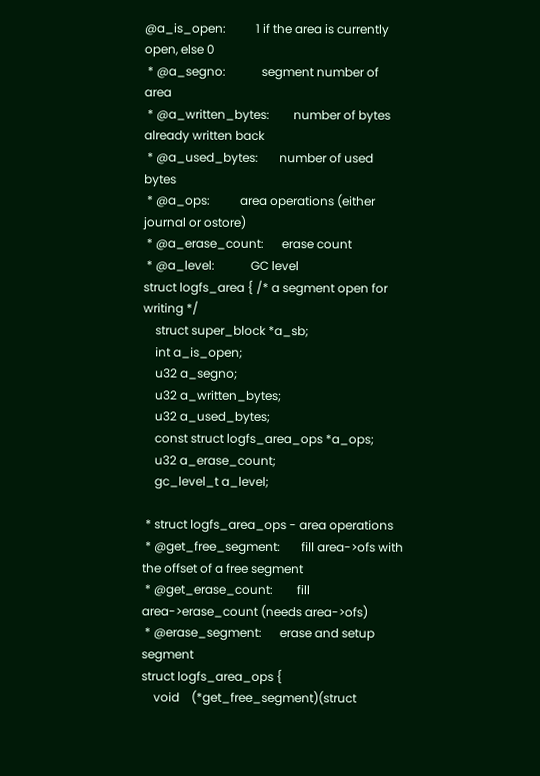@a_is_open:          1 if the area is currently open, else 0
 * @a_segno:            segment number of area
 * @a_written_bytes:        number of bytes already written back
 * @a_used_bytes:       number of used bytes
 * @a_ops:          area operations (either journal or ostore)
 * @a_erase_count:      erase count
 * @a_level:            GC level
struct logfs_area { /* a segment open for writing */
    struct super_block *a_sb;
    int a_is_open;
    u32 a_segno;
    u32 a_written_bytes;
    u32 a_used_bytes;
    const struct logfs_area_ops *a_ops;
    u32 a_erase_count;
    gc_level_t a_level;

 * struct logfs_area_ops - area operations
 * @get_free_segment:       fill area->ofs with the offset of a free segment
 * @get_erase_count:        fill area->erase_count (needs area->ofs)
 * @erase_segment:      erase and setup segment
struct logfs_area_ops {
    void    (*get_free_segment)(struct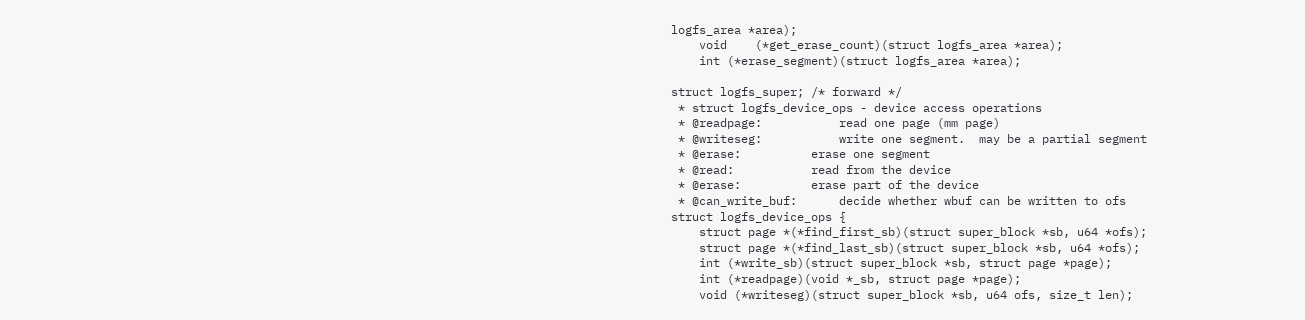logfs_area *area);
    void    (*get_erase_count)(struct logfs_area *area);
    int (*erase_segment)(struct logfs_area *area);

struct logfs_super; /* forward */
 * struct logfs_device_ops - device access operations
 * @readpage:           read one page (mm page)
 * @writeseg:           write one segment.  may be a partial segment
 * @erase:          erase one segment
 * @read:           read from the device
 * @erase:          erase part of the device
 * @can_write_buf:      decide whether wbuf can be written to ofs
struct logfs_device_ops {
    struct page *(*find_first_sb)(struct super_block *sb, u64 *ofs);
    struct page *(*find_last_sb)(struct super_block *sb, u64 *ofs);
    int (*write_sb)(struct super_block *sb, struct page *page);
    int (*readpage)(void *_sb, struct page *page);
    void (*writeseg)(struct super_block *sb, u64 ofs, size_t len);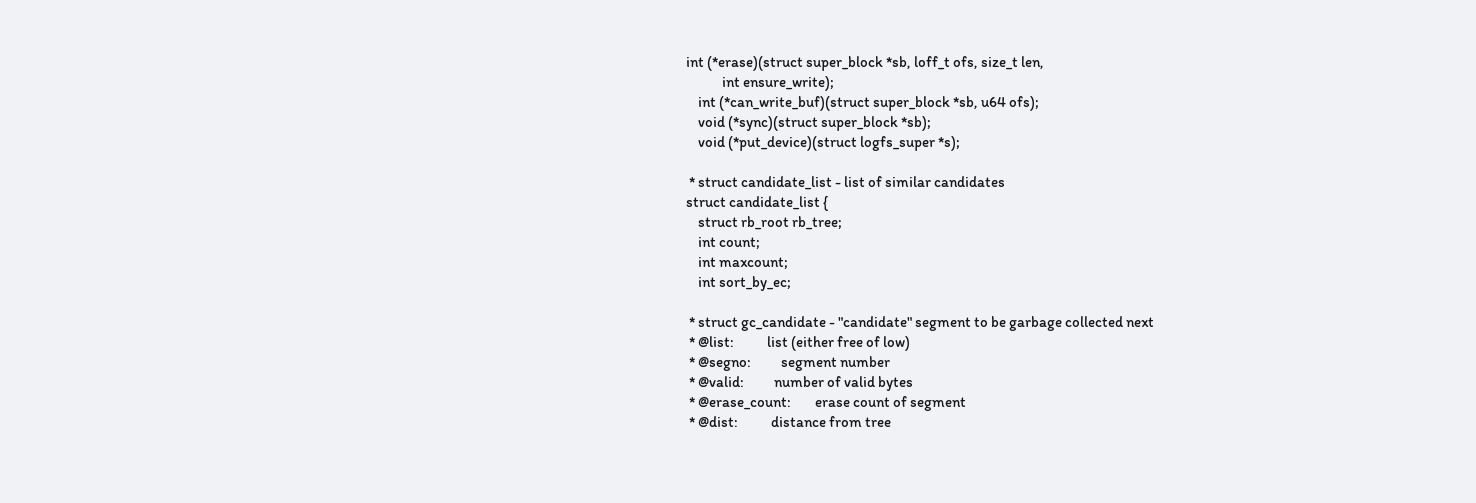int (*erase)(struct super_block *sb, loff_t ofs, size_t len,
            int ensure_write);
    int (*can_write_buf)(struct super_block *sb, u64 ofs);
    void (*sync)(struct super_block *sb);
    void (*put_device)(struct logfs_super *s);

 * struct candidate_list - list of similar candidates
struct candidate_list {
    struct rb_root rb_tree;
    int count;
    int maxcount;
    int sort_by_ec;

 * struct gc_candidate - "candidate" segment to be garbage collected next
 * @list:           list (either free of low)
 * @segno:          segment number
 * @valid:          number of valid bytes
 * @erase_count:        erase count of segment
 * @dist:           distance from tree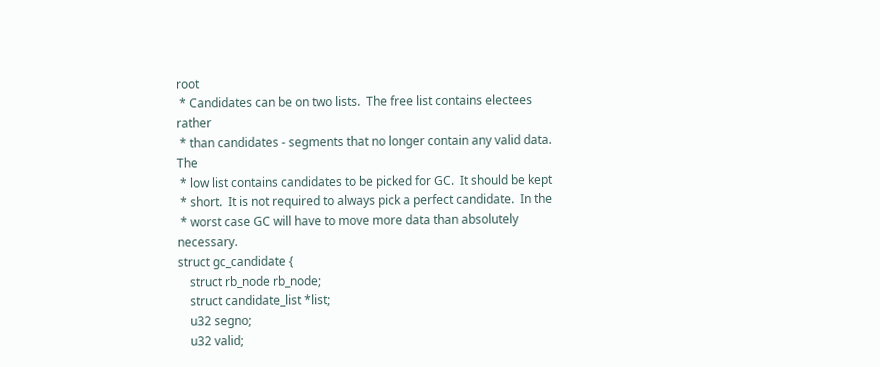root
 * Candidates can be on two lists.  The free list contains electees rather
 * than candidates - segments that no longer contain any valid data.  The
 * low list contains candidates to be picked for GC.  It should be kept
 * short.  It is not required to always pick a perfect candidate.  In the
 * worst case GC will have to move more data than absolutely necessary.
struct gc_candidate {
    struct rb_node rb_node;
    struct candidate_list *list;
    u32 segno;
    u32 valid;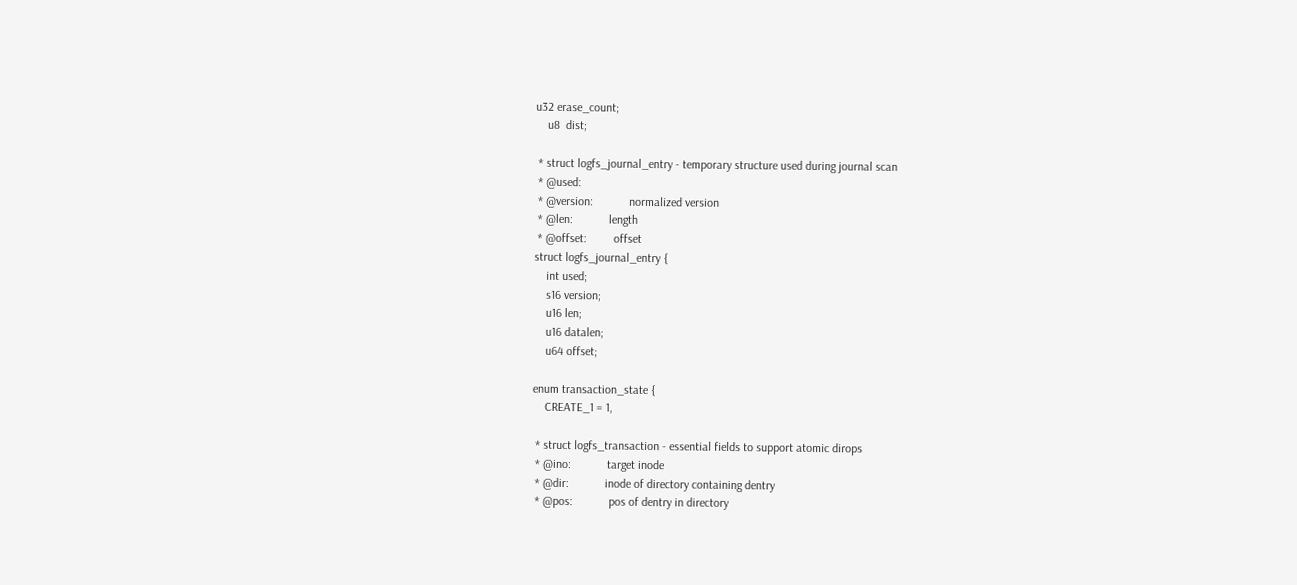u32 erase_count;
    u8  dist;

 * struct logfs_journal_entry - temporary structure used during journal scan
 * @used:
 * @version:            normalized version
 * @len:            length
 * @offset:         offset
struct logfs_journal_entry {
    int used;
    s16 version;
    u16 len;
    u16 datalen;
    u64 offset;

enum transaction_state {
    CREATE_1 = 1,

 * struct logfs_transaction - essential fields to support atomic dirops
 * @ino:            target inode
 * @dir:            inode of directory containing dentry
 * @pos:            pos of dentry in directory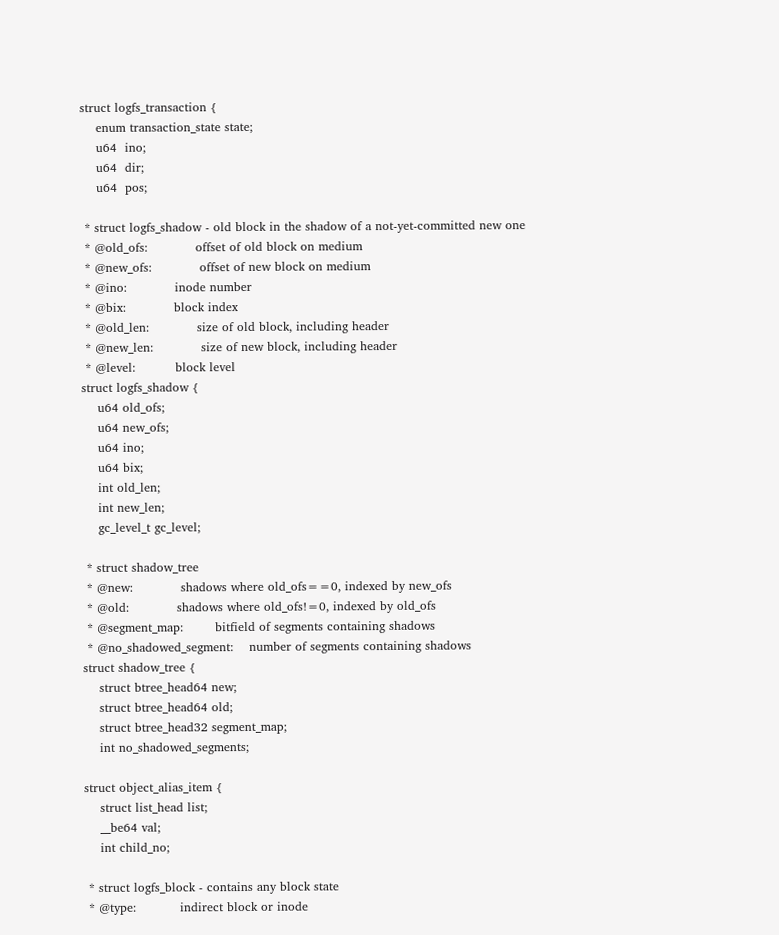struct logfs_transaction {
    enum transaction_state state;
    u64  ino;
    u64  dir;
    u64  pos;

 * struct logfs_shadow - old block in the shadow of a not-yet-committed new one
 * @old_ofs:            offset of old block on medium
 * @new_ofs:            offset of new block on medium
 * @ino:            inode number
 * @bix:            block index
 * @old_len:            size of old block, including header
 * @new_len:            size of new block, including header
 * @level:          block level
struct logfs_shadow {
    u64 old_ofs;
    u64 new_ofs;
    u64 ino;
    u64 bix;
    int old_len;
    int new_len;
    gc_level_t gc_level;

 * struct shadow_tree
 * @new:            shadows where old_ofs==0, indexed by new_ofs
 * @old:            shadows where old_ofs!=0, indexed by old_ofs
 * @segment_map:        bitfield of segments containing shadows
 * @no_shadowed_segment:    number of segments containing shadows
struct shadow_tree {
    struct btree_head64 new;
    struct btree_head64 old;
    struct btree_head32 segment_map;
    int no_shadowed_segments;

struct object_alias_item {
    struct list_head list;
    __be64 val;
    int child_no;

 * struct logfs_block - contains any block state
 * @type:           indirect block or inode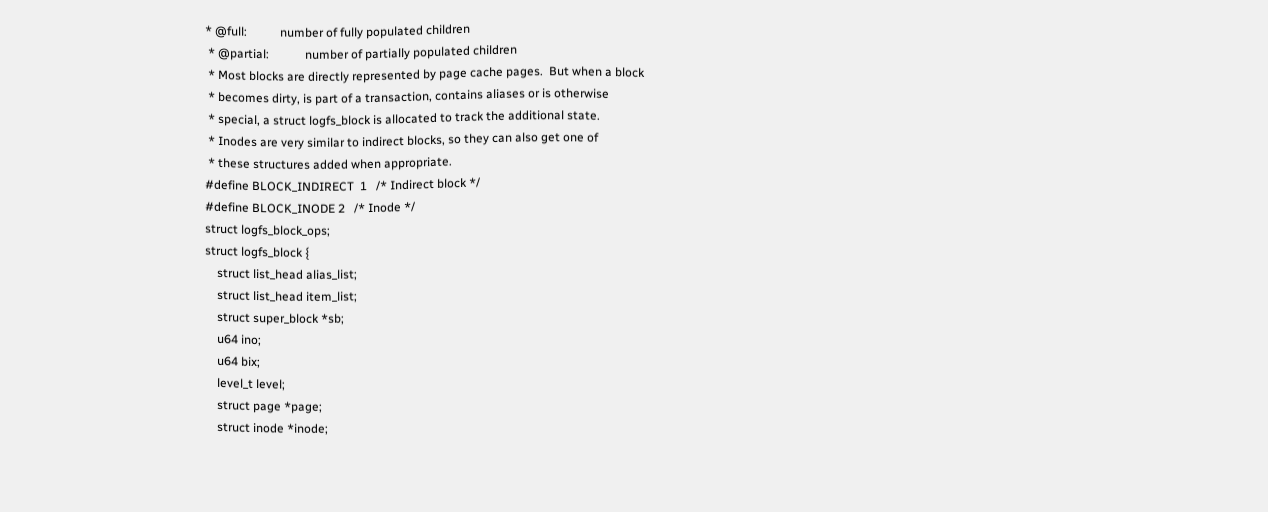* @full:           number of fully populated children
 * @partial:            number of partially populated children
 * Most blocks are directly represented by page cache pages.  But when a block
 * becomes dirty, is part of a transaction, contains aliases or is otherwise
 * special, a struct logfs_block is allocated to track the additional state.
 * Inodes are very similar to indirect blocks, so they can also get one of
 * these structures added when appropriate.
#define BLOCK_INDIRECT  1   /* Indirect block */
#define BLOCK_INODE 2   /* Inode */
struct logfs_block_ops;
struct logfs_block {
    struct list_head alias_list;
    struct list_head item_list;
    struct super_block *sb;
    u64 ino;
    u64 bix;
    level_t level;
    struct page *page;
    struct inode *inode;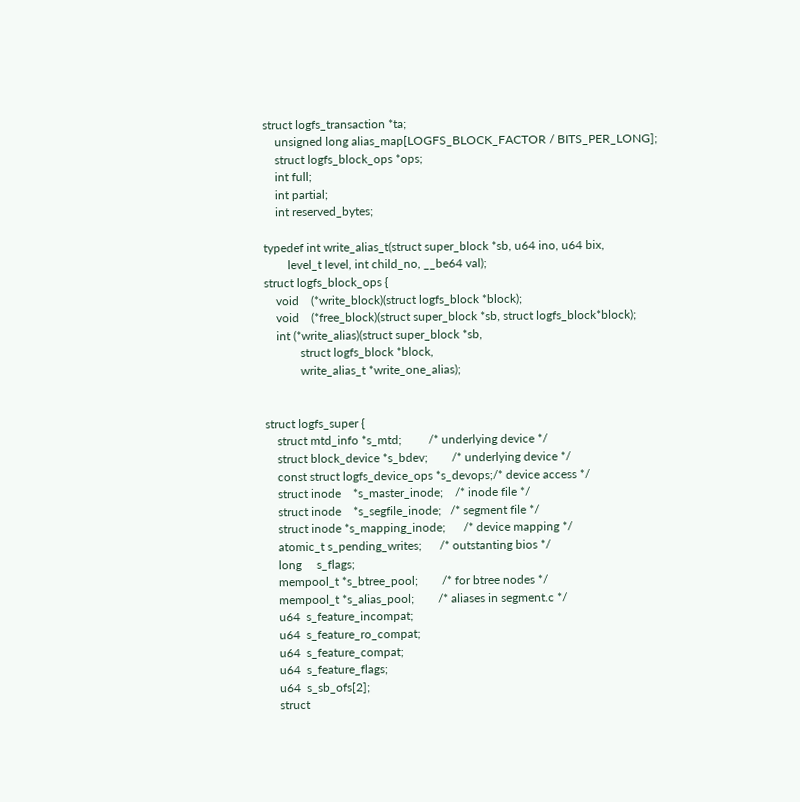struct logfs_transaction *ta;
    unsigned long alias_map[LOGFS_BLOCK_FACTOR / BITS_PER_LONG];
    struct logfs_block_ops *ops;
    int full;
    int partial;
    int reserved_bytes;

typedef int write_alias_t(struct super_block *sb, u64 ino, u64 bix,
        level_t level, int child_no, __be64 val);
struct logfs_block_ops {
    void    (*write_block)(struct logfs_block *block);
    void    (*free_block)(struct super_block *sb, struct logfs_block*block);
    int (*write_alias)(struct super_block *sb,
            struct logfs_block *block,
            write_alias_t *write_one_alias);


struct logfs_super {
    struct mtd_info *s_mtd;         /* underlying device */
    struct block_device *s_bdev;        /* underlying device */
    const struct logfs_device_ops *s_devops;/* device access */
    struct inode    *s_master_inode;    /* inode file */
    struct inode    *s_segfile_inode;   /* segment file */
    struct inode *s_mapping_inode;      /* device mapping */
    atomic_t s_pending_writes;      /* outstanting bios */
    long     s_flags;
    mempool_t *s_btree_pool;        /* for btree nodes */
    mempool_t *s_alias_pool;        /* aliases in segment.c */
    u64  s_feature_incompat;
    u64  s_feature_ro_compat;
    u64  s_feature_compat;
    u64  s_feature_flags;
    u64  s_sb_ofs[2];
    struct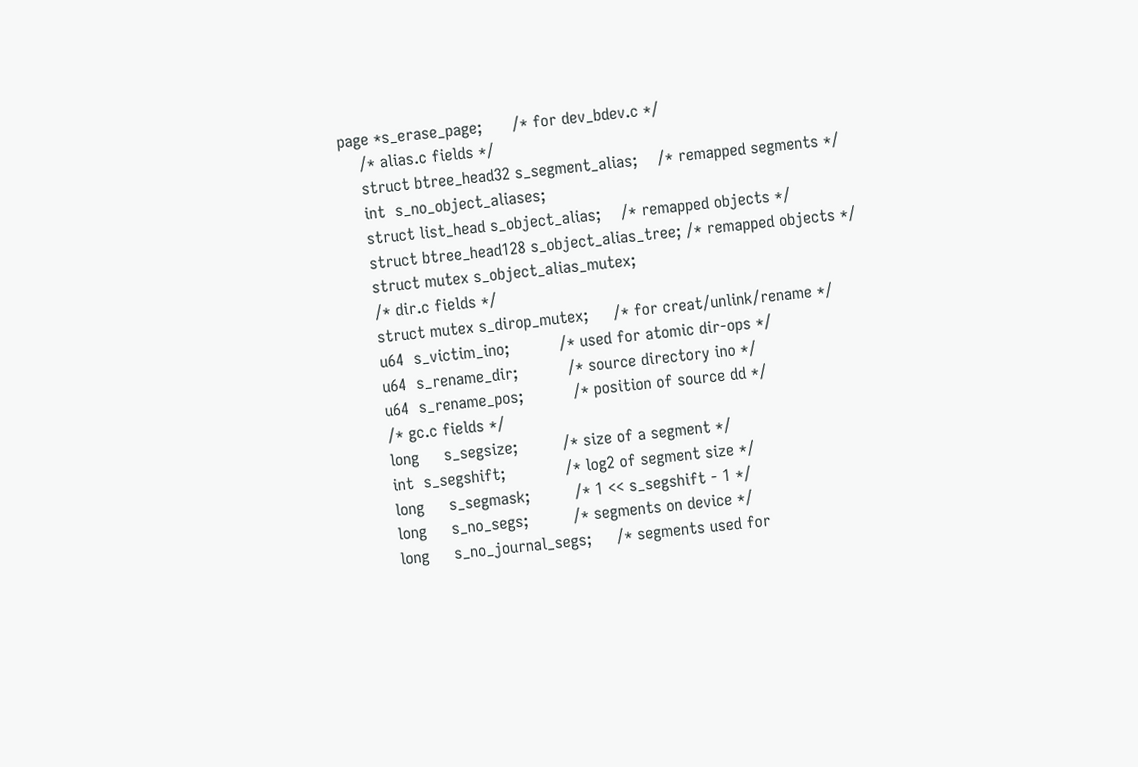page *s_erase_page;      /* for dev_bdev.c */
    /* alias.c fields */
    struct btree_head32 s_segment_alias;    /* remapped segments */
    int  s_no_object_aliases;
    struct list_head s_object_alias;    /* remapped objects */
    struct btree_head128 s_object_alias_tree; /* remapped objects */
    struct mutex s_object_alias_mutex;
    /* dir.c fields */
    struct mutex s_dirop_mutex;     /* for creat/unlink/rename */
    u64  s_victim_ino;          /* used for atomic dir-ops */
    u64  s_rename_dir;          /* source directory ino */
    u64  s_rename_pos;          /* position of source dd */
    /* gc.c fields */
    long     s_segsize;         /* size of a segment */
    int  s_segshift;            /* log2 of segment size */
    long     s_segmask;         /* 1 << s_segshift - 1 */
    long     s_no_segs;         /* segments on device */
    long     s_no_journal_segs;     /* segments used for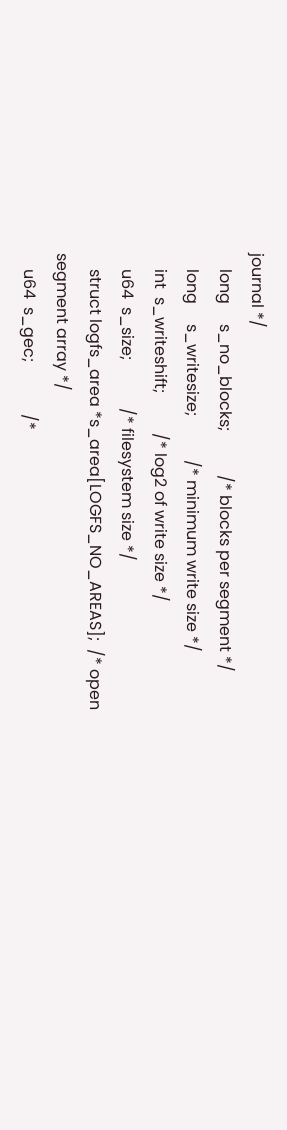journal */
    long     s_no_blocks;           /* blocks per segment */
    long     s_writesize;           /* minimum write size */
    int  s_writeshift;          /* log2 of write size */
    u64  s_size;            /* filesystem size */
    struct logfs_area *s_area[LOGFS_NO_AREAS];  /* open segment array */
    u64  s_gec;             /*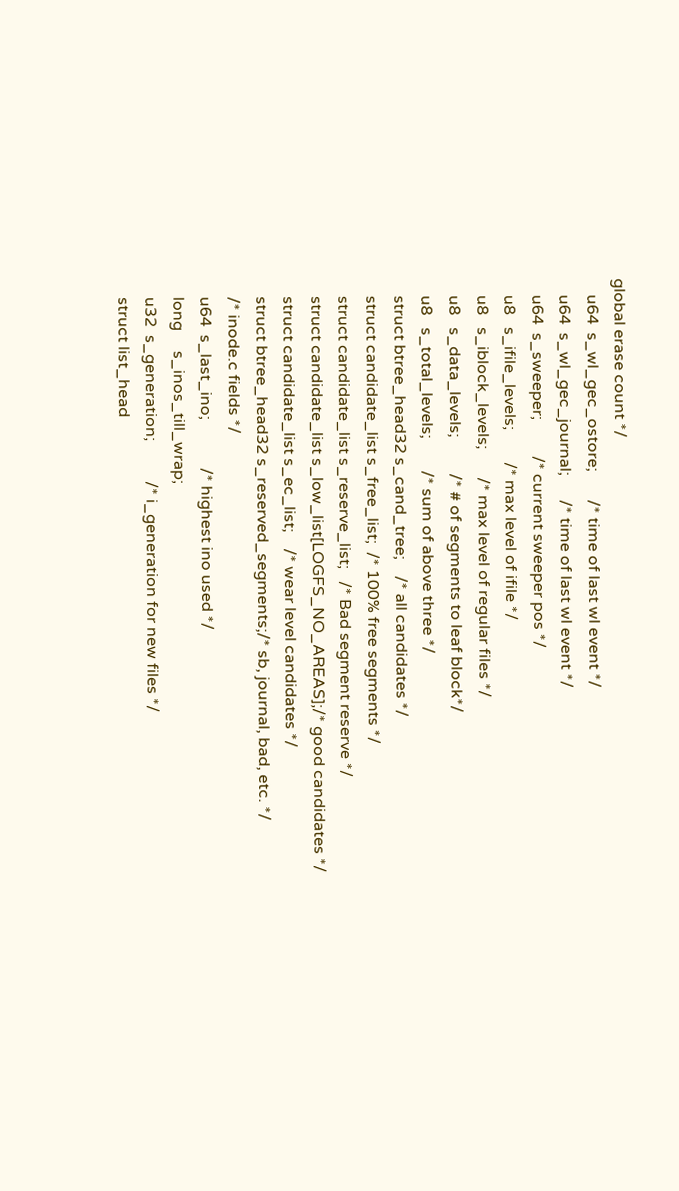global erase count */
    u64  s_wl_gec_ostore;       /* time of last wl event */
    u64  s_wl_gec_journal;      /* time of last wl event */
    u64  s_sweeper;         /* current sweeper pos */
    u8   s_ifile_levels;        /* max level of ifile */
    u8   s_iblock_levels;       /* max level of regular files */
    u8   s_data_levels;         /* # of segments to leaf block*/
    u8   s_total_levels;        /* sum of above three */
    struct btree_head32 s_cand_tree;    /* all candidates */
    struct candidate_list s_free_list;  /* 100% free segments */
    struct candidate_list s_reserve_list;   /* Bad segment reserve */
    struct candidate_list s_low_list[LOGFS_NO_AREAS];/* good candidates */
    struct candidate_list s_ec_list;    /* wear level candidates */
    struct btree_head32 s_reserved_segments;/* sb, journal, bad, etc. */
    /* inode.c fields */
    u64  s_last_ino;            /* highest ino used */
    long     s_inos_till_wrap;
    u32  s_generation;          /* i_generation for new files */
    struct list_head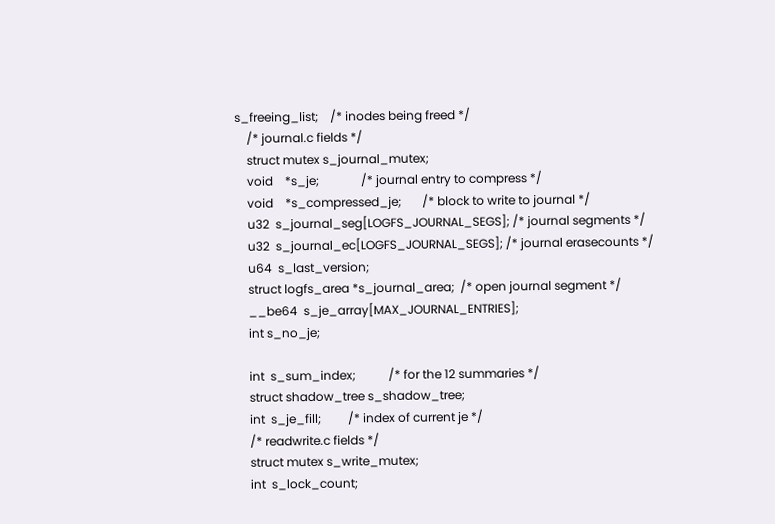s_freeing_list;    /* inodes being freed */
    /* journal.c fields */
    struct mutex s_journal_mutex;
    void    *s_je;              /* journal entry to compress */
    void    *s_compressed_je;       /* block to write to journal */
    u32  s_journal_seg[LOGFS_JOURNAL_SEGS]; /* journal segments */
    u32  s_journal_ec[LOGFS_JOURNAL_SEGS]; /* journal erasecounts */
    u64  s_last_version;
    struct logfs_area *s_journal_area;  /* open journal segment */
    __be64  s_je_array[MAX_JOURNAL_ENTRIES];
    int s_no_je;

    int  s_sum_index;           /* for the 12 summaries */
    struct shadow_tree s_shadow_tree;
    int  s_je_fill;         /* index of current je */
    /* readwrite.c fields */
    struct mutex s_write_mutex;
    int  s_lock_count;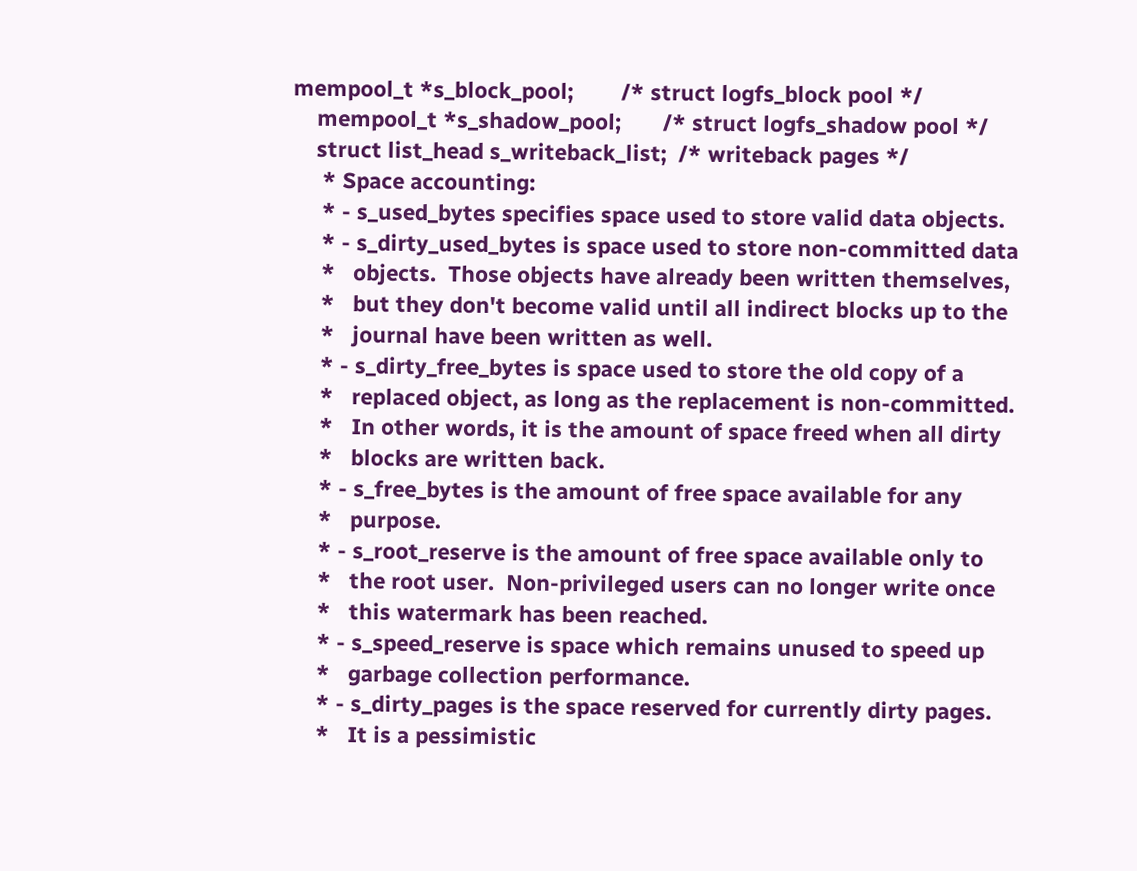mempool_t *s_block_pool;        /* struct logfs_block pool */
    mempool_t *s_shadow_pool;       /* struct logfs_shadow pool */
    struct list_head s_writeback_list;  /* writeback pages */
     * Space accounting:
     * - s_used_bytes specifies space used to store valid data objects.
     * - s_dirty_used_bytes is space used to store non-committed data
     *   objects.  Those objects have already been written themselves,
     *   but they don't become valid until all indirect blocks up to the
     *   journal have been written as well.
     * - s_dirty_free_bytes is space used to store the old copy of a
     *   replaced object, as long as the replacement is non-committed.
     *   In other words, it is the amount of space freed when all dirty
     *   blocks are written back.
     * - s_free_bytes is the amount of free space available for any
     *   purpose.
     * - s_root_reserve is the amount of free space available only to
     *   the root user.  Non-privileged users can no longer write once
     *   this watermark has been reached.
     * - s_speed_reserve is space which remains unused to speed up
     *   garbage collection performance.
     * - s_dirty_pages is the space reserved for currently dirty pages.
     *   It is a pessimistic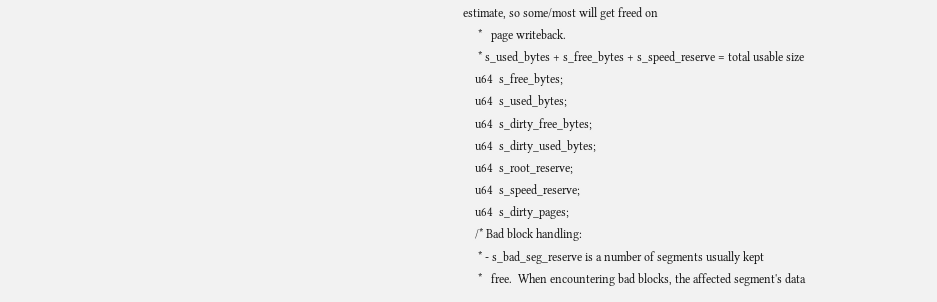estimate, so some/most will get freed on
     *   page writeback.
     * s_used_bytes + s_free_bytes + s_speed_reserve = total usable size
    u64  s_free_bytes;
    u64  s_used_bytes;
    u64  s_dirty_free_bytes;
    u64  s_dirty_used_bytes;
    u64  s_root_reserve;
    u64  s_speed_reserve;
    u64  s_dirty_pages;
    /* Bad block handling:
     * - s_bad_seg_reserve is a number of segments usually kept
     *   free.  When encountering bad blocks, the affected segment's data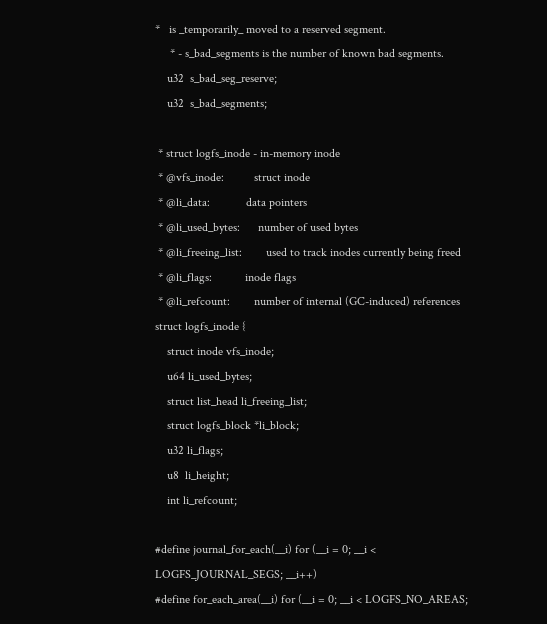*   is _temporarily_ moved to a reserved segment.
     * - s_bad_segments is the number of known bad segments.
    u32  s_bad_seg_reserve;
    u32  s_bad_segments;

 * struct logfs_inode - in-memory inode
 * @vfs_inode:          struct inode
 * @li_data:            data pointers
 * @li_used_bytes:      number of used bytes
 * @li_freeing_list:        used to track inodes currently being freed
 * @li_flags:           inode flags
 * @li_refcount:        number of internal (GC-induced) references
struct logfs_inode {
    struct inode vfs_inode;
    u64 li_used_bytes;
    struct list_head li_freeing_list;
    struct logfs_block *li_block;
    u32 li_flags;
    u8  li_height;
    int li_refcount;

#define journal_for_each(__i) for (__i = 0; __i < LOGFS_JOURNAL_SEGS; __i++)
#define for_each_area(__i) for (__i = 0; __i < LOGFS_NO_AREAS;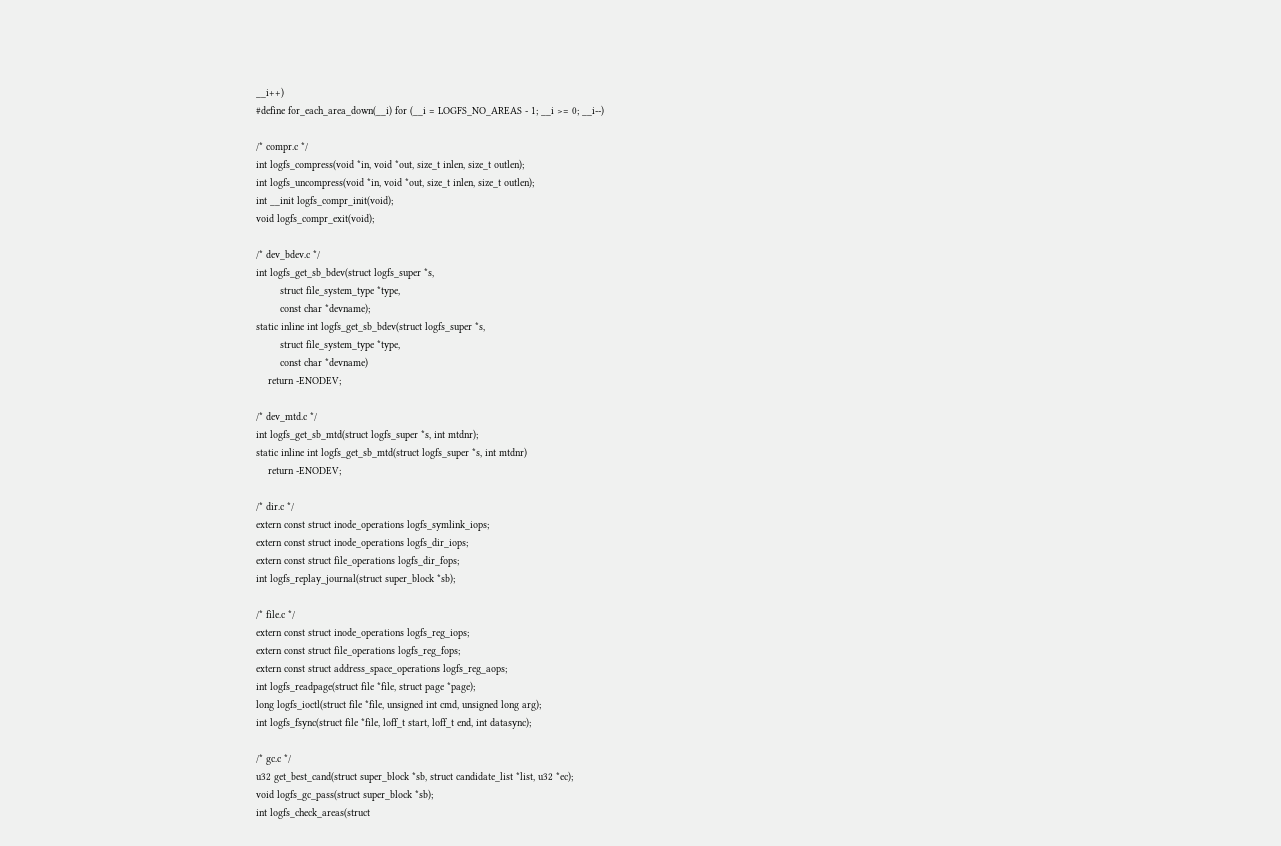__i++)
#define for_each_area_down(__i) for (__i = LOGFS_NO_AREAS - 1; __i >= 0; __i--)

/* compr.c */
int logfs_compress(void *in, void *out, size_t inlen, size_t outlen);
int logfs_uncompress(void *in, void *out, size_t inlen, size_t outlen);
int __init logfs_compr_init(void);
void logfs_compr_exit(void);

/* dev_bdev.c */
int logfs_get_sb_bdev(struct logfs_super *s,
        struct file_system_type *type,
        const char *devname);
static inline int logfs_get_sb_bdev(struct logfs_super *s,
        struct file_system_type *type,
        const char *devname)
    return -ENODEV;

/* dev_mtd.c */
int logfs_get_sb_mtd(struct logfs_super *s, int mtdnr);
static inline int logfs_get_sb_mtd(struct logfs_super *s, int mtdnr)
    return -ENODEV;

/* dir.c */
extern const struct inode_operations logfs_symlink_iops;
extern const struct inode_operations logfs_dir_iops;
extern const struct file_operations logfs_dir_fops;
int logfs_replay_journal(struct super_block *sb);

/* file.c */
extern const struct inode_operations logfs_reg_iops;
extern const struct file_operations logfs_reg_fops;
extern const struct address_space_operations logfs_reg_aops;
int logfs_readpage(struct file *file, struct page *page);
long logfs_ioctl(struct file *file, unsigned int cmd, unsigned long arg);
int logfs_fsync(struct file *file, loff_t start, loff_t end, int datasync);

/* gc.c */
u32 get_best_cand(struct super_block *sb, struct candidate_list *list, u32 *ec);
void logfs_gc_pass(struct super_block *sb);
int logfs_check_areas(struct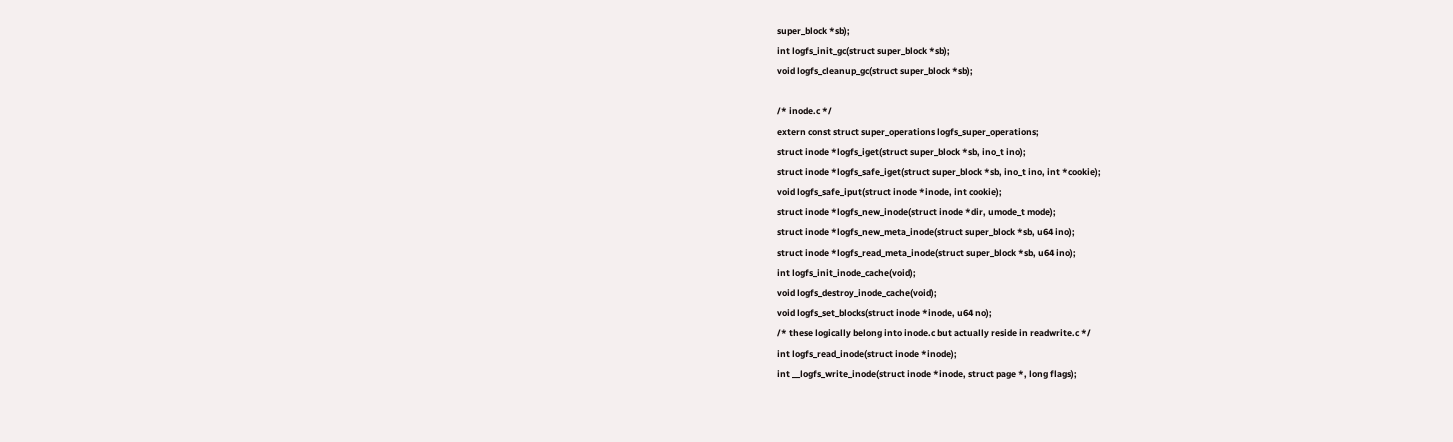super_block *sb);
int logfs_init_gc(struct super_block *sb);
void logfs_cleanup_gc(struct super_block *sb);

/* inode.c */
extern const struct super_operations logfs_super_operations;
struct inode *logfs_iget(struct super_block *sb, ino_t ino);
struct inode *logfs_safe_iget(struct super_block *sb, ino_t ino, int *cookie);
void logfs_safe_iput(struct inode *inode, int cookie);
struct inode *logfs_new_inode(struct inode *dir, umode_t mode);
struct inode *logfs_new_meta_inode(struct super_block *sb, u64 ino);
struct inode *logfs_read_meta_inode(struct super_block *sb, u64 ino);
int logfs_init_inode_cache(void);
void logfs_destroy_inode_cache(void);
void logfs_set_blocks(struct inode *inode, u64 no);
/* these logically belong into inode.c but actually reside in readwrite.c */
int logfs_read_inode(struct inode *inode);
int __logfs_write_inode(struct inode *inode, struct page *, long flags);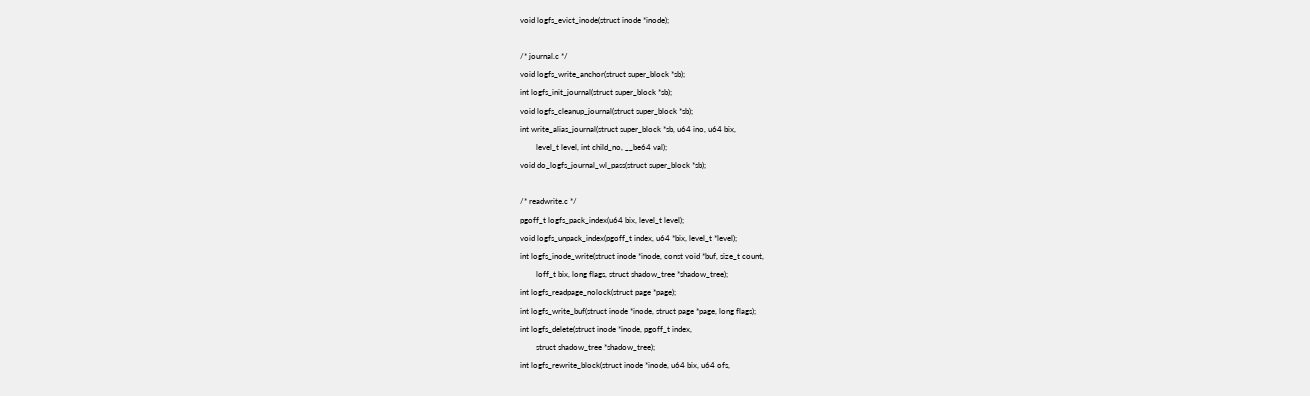void logfs_evict_inode(struct inode *inode);

/* journal.c */
void logfs_write_anchor(struct super_block *sb);
int logfs_init_journal(struct super_block *sb);
void logfs_cleanup_journal(struct super_block *sb);
int write_alias_journal(struct super_block *sb, u64 ino, u64 bix,
        level_t level, int child_no, __be64 val);
void do_logfs_journal_wl_pass(struct super_block *sb);

/* readwrite.c */
pgoff_t logfs_pack_index(u64 bix, level_t level);
void logfs_unpack_index(pgoff_t index, u64 *bix, level_t *level);
int logfs_inode_write(struct inode *inode, const void *buf, size_t count,
        loff_t bix, long flags, struct shadow_tree *shadow_tree);
int logfs_readpage_nolock(struct page *page);
int logfs_write_buf(struct inode *inode, struct page *page, long flags);
int logfs_delete(struct inode *inode, pgoff_t index,
        struct shadow_tree *shadow_tree);
int logfs_rewrite_block(struct inode *inode, u64 bix, u64 ofs,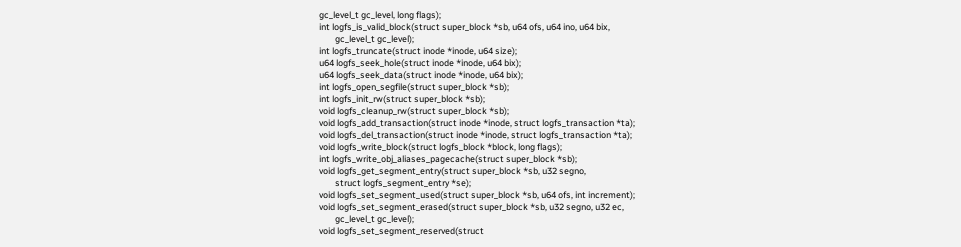gc_level_t gc_level, long flags);
int logfs_is_valid_block(struct super_block *sb, u64 ofs, u64 ino, u64 bix,
        gc_level_t gc_level);
int logfs_truncate(struct inode *inode, u64 size);
u64 logfs_seek_hole(struct inode *inode, u64 bix);
u64 logfs_seek_data(struct inode *inode, u64 bix);
int logfs_open_segfile(struct super_block *sb);
int logfs_init_rw(struct super_block *sb);
void logfs_cleanup_rw(struct super_block *sb);
void logfs_add_transaction(struct inode *inode, struct logfs_transaction *ta);
void logfs_del_transaction(struct inode *inode, struct logfs_transaction *ta);
void logfs_write_block(struct logfs_block *block, long flags);
int logfs_write_obj_aliases_pagecache(struct super_block *sb);
void logfs_get_segment_entry(struct super_block *sb, u32 segno,
        struct logfs_segment_entry *se);
void logfs_set_segment_used(struct super_block *sb, u64 ofs, int increment);
void logfs_set_segment_erased(struct super_block *sb, u32 segno, u32 ec,
        gc_level_t gc_level);
void logfs_set_segment_reserved(struct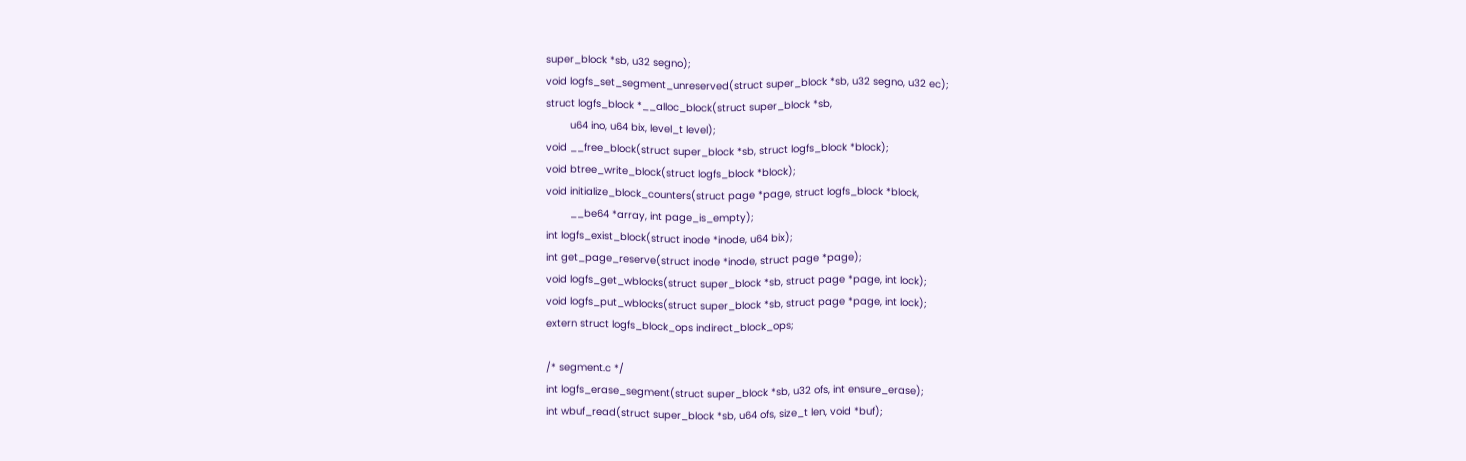super_block *sb, u32 segno);
void logfs_set_segment_unreserved(struct super_block *sb, u32 segno, u32 ec);
struct logfs_block *__alloc_block(struct super_block *sb,
        u64 ino, u64 bix, level_t level);
void __free_block(struct super_block *sb, struct logfs_block *block);
void btree_write_block(struct logfs_block *block);
void initialize_block_counters(struct page *page, struct logfs_block *block,
        __be64 *array, int page_is_empty);
int logfs_exist_block(struct inode *inode, u64 bix);
int get_page_reserve(struct inode *inode, struct page *page);
void logfs_get_wblocks(struct super_block *sb, struct page *page, int lock);
void logfs_put_wblocks(struct super_block *sb, struct page *page, int lock);
extern struct logfs_block_ops indirect_block_ops;

/* segment.c */
int logfs_erase_segment(struct super_block *sb, u32 ofs, int ensure_erase);
int wbuf_read(struct super_block *sb, u64 ofs, size_t len, void *buf);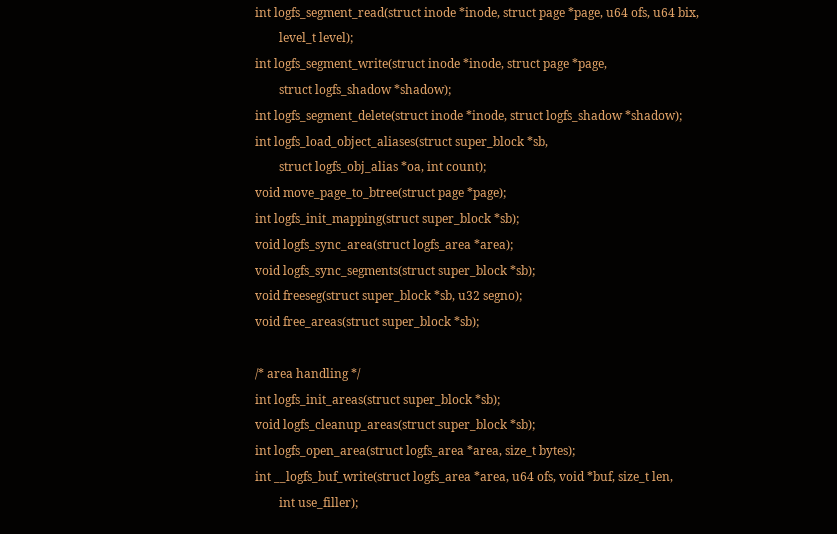int logfs_segment_read(struct inode *inode, struct page *page, u64 ofs, u64 bix,
        level_t level);
int logfs_segment_write(struct inode *inode, struct page *page,
        struct logfs_shadow *shadow);
int logfs_segment_delete(struct inode *inode, struct logfs_shadow *shadow);
int logfs_load_object_aliases(struct super_block *sb,
        struct logfs_obj_alias *oa, int count);
void move_page_to_btree(struct page *page);
int logfs_init_mapping(struct super_block *sb);
void logfs_sync_area(struct logfs_area *area);
void logfs_sync_segments(struct super_block *sb);
void freeseg(struct super_block *sb, u32 segno);
void free_areas(struct super_block *sb);

/* area handling */
int logfs_init_areas(struct super_block *sb);
void logfs_cleanup_areas(struct super_block *sb);
int logfs_open_area(struct logfs_area *area, size_t bytes);
int __logfs_buf_write(struct logfs_area *area, u64 ofs, void *buf, size_t len,
        int use_filler);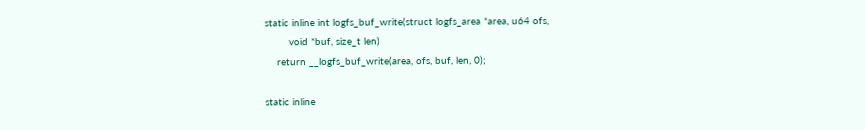static inline int logfs_buf_write(struct logfs_area *area, u64 ofs,
        void *buf, size_t len)
    return __logfs_buf_write(area, ofs, buf, len, 0);

static inline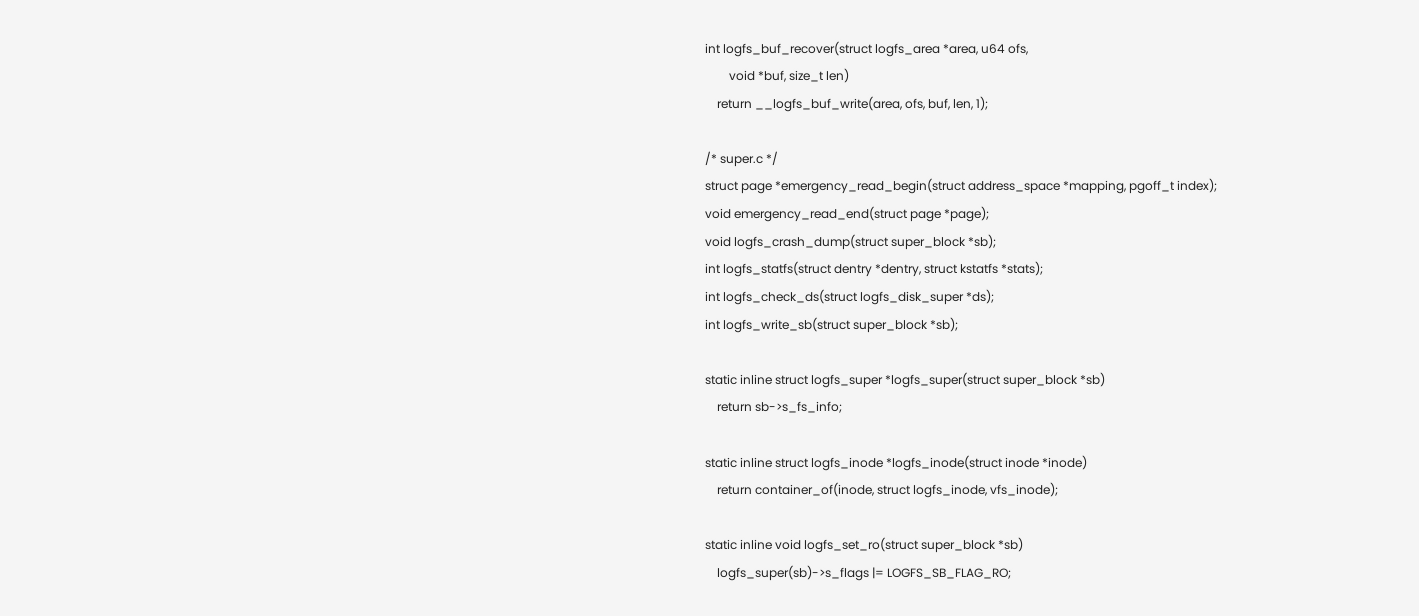int logfs_buf_recover(struct logfs_area *area, u64 ofs,
        void *buf, size_t len)
    return __logfs_buf_write(area, ofs, buf, len, 1);

/* super.c */
struct page *emergency_read_begin(struct address_space *mapping, pgoff_t index);
void emergency_read_end(struct page *page);
void logfs_crash_dump(struct super_block *sb);
int logfs_statfs(struct dentry *dentry, struct kstatfs *stats);
int logfs_check_ds(struct logfs_disk_super *ds);
int logfs_write_sb(struct super_block *sb);

static inline struct logfs_super *logfs_super(struct super_block *sb)
    return sb->s_fs_info;

static inline struct logfs_inode *logfs_inode(struct inode *inode)
    return container_of(inode, struct logfs_inode, vfs_inode);

static inline void logfs_set_ro(struct super_block *sb)
    logfs_super(sb)->s_flags |= LOGFS_SB_FLAG_RO;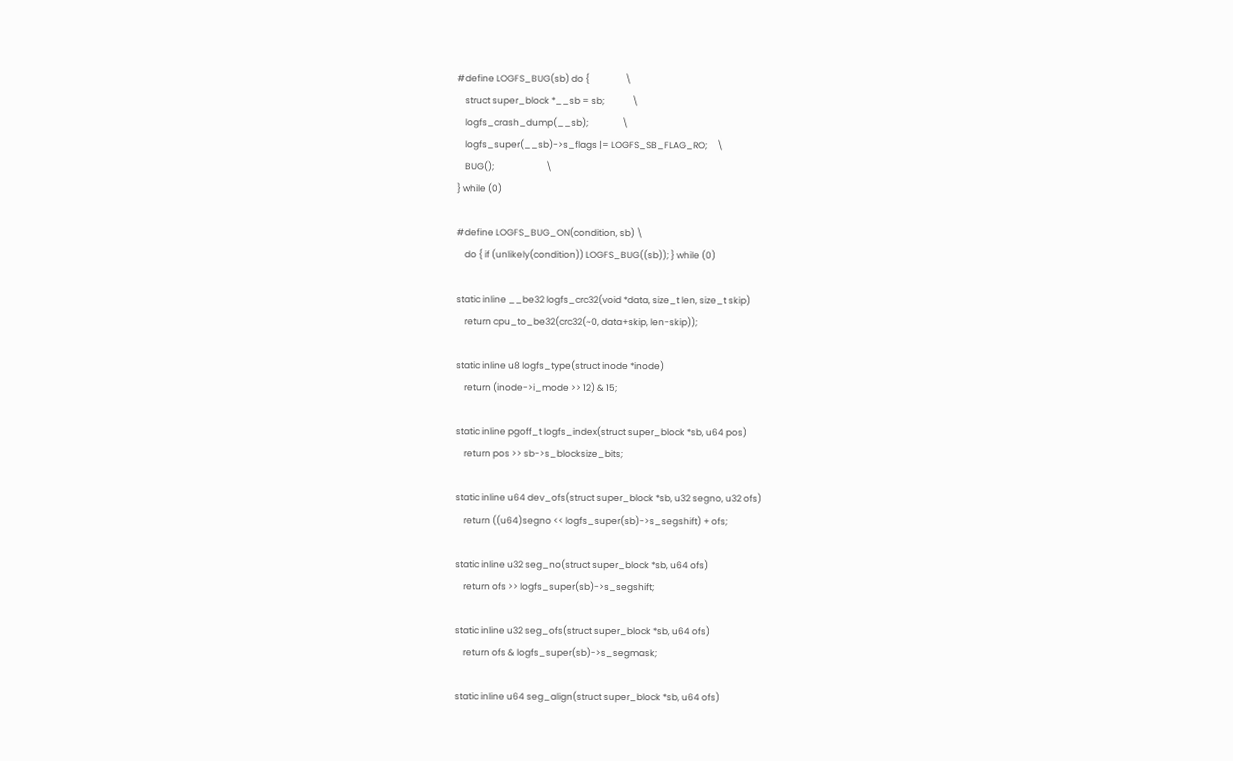#define LOGFS_BUG(sb) do {                  \
    struct super_block *__sb = sb;              \
    logfs_crash_dump(__sb);                 \
    logfs_super(__sb)->s_flags |= LOGFS_SB_FLAG_RO;     \
    BUG();                          \
} while (0)

#define LOGFS_BUG_ON(condition, sb) \
    do { if (unlikely(condition)) LOGFS_BUG((sb)); } while (0)

static inline __be32 logfs_crc32(void *data, size_t len, size_t skip)
    return cpu_to_be32(crc32(~0, data+skip, len-skip));

static inline u8 logfs_type(struct inode *inode)
    return (inode->i_mode >> 12) & 15;

static inline pgoff_t logfs_index(struct super_block *sb, u64 pos)
    return pos >> sb->s_blocksize_bits;

static inline u64 dev_ofs(struct super_block *sb, u32 segno, u32 ofs)
    return ((u64)segno << logfs_super(sb)->s_segshift) + ofs;

static inline u32 seg_no(struct super_block *sb, u64 ofs)
    return ofs >> logfs_super(sb)->s_segshift;

static inline u32 seg_ofs(struct super_block *sb, u64 ofs)
    return ofs & logfs_super(sb)->s_segmask;

static inline u64 seg_align(struct super_block *sb, u64 ofs)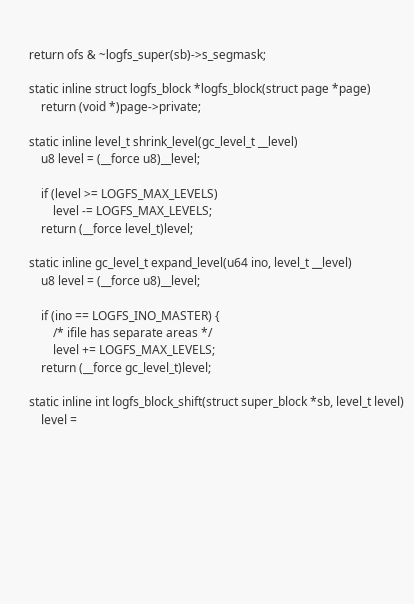return ofs & ~logfs_super(sb)->s_segmask;

static inline struct logfs_block *logfs_block(struct page *page)
    return (void *)page->private;

static inline level_t shrink_level(gc_level_t __level)
    u8 level = (__force u8)__level;

    if (level >= LOGFS_MAX_LEVELS)
        level -= LOGFS_MAX_LEVELS;
    return (__force level_t)level;

static inline gc_level_t expand_level(u64 ino, level_t __level)
    u8 level = (__force u8)__level;

    if (ino == LOGFS_INO_MASTER) {
        /* ifile has separate areas */
        level += LOGFS_MAX_LEVELS;
    return (__force gc_level_t)level;

static inline int logfs_block_shift(struct super_block *sb, level_t level)
    level =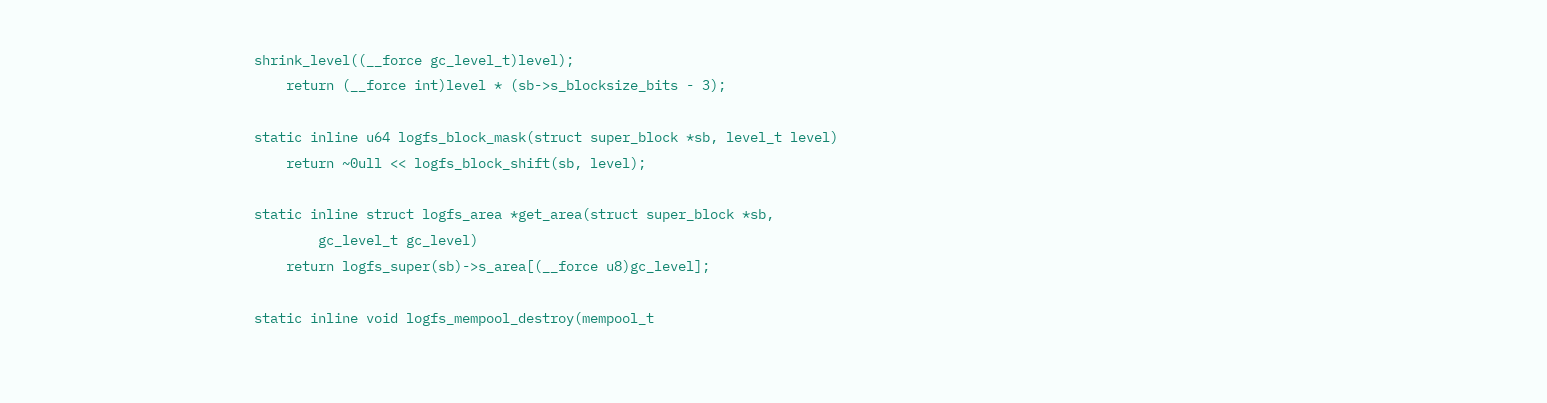shrink_level((__force gc_level_t)level);
    return (__force int)level * (sb->s_blocksize_bits - 3);

static inline u64 logfs_block_mask(struct super_block *sb, level_t level)
    return ~0ull << logfs_block_shift(sb, level);

static inline struct logfs_area *get_area(struct super_block *sb,
        gc_level_t gc_level)
    return logfs_super(sb)->s_area[(__force u8)gc_level];

static inline void logfs_mempool_destroy(mempool_t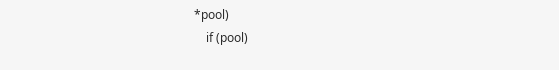*pool)
    if (pool)